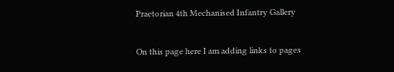Praetorian 4th Mechanised Infantry Gallery

On this page here I am adding links to pages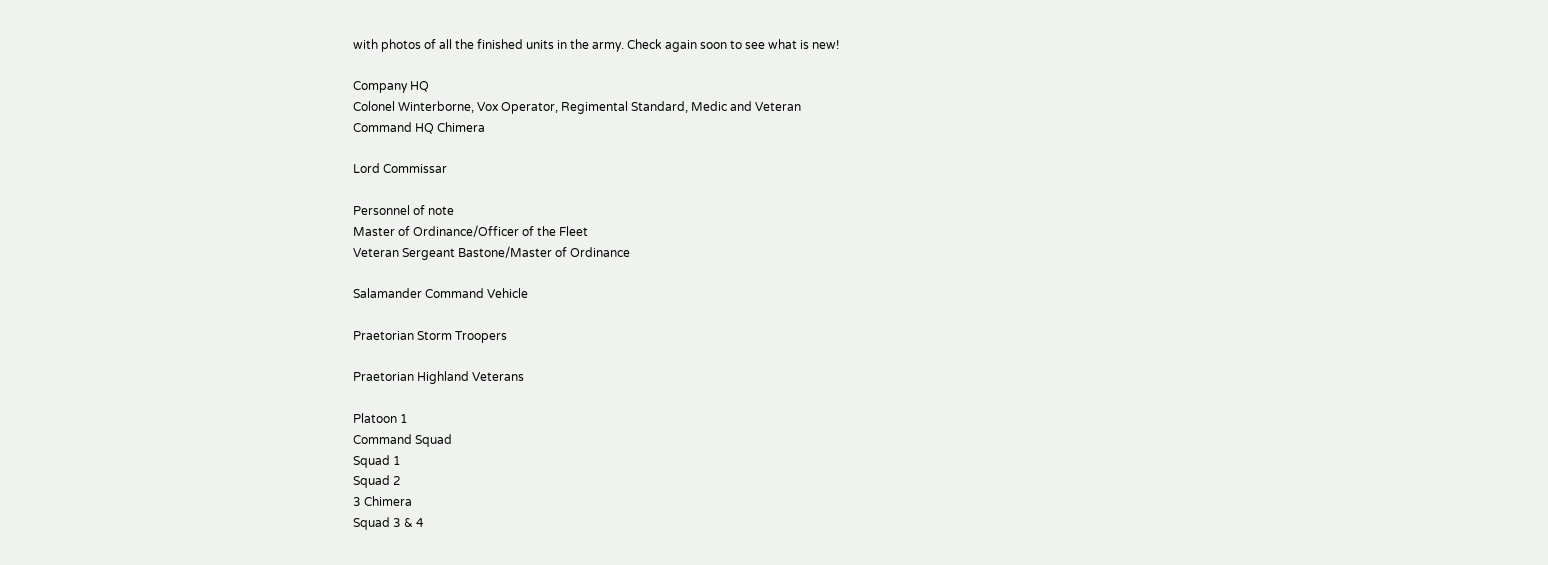with photos of all the finished units in the army. Check again soon to see what is new!

Company HQ
Colonel Winterborne, Vox Operator, Regimental Standard, Medic and Veteran
Command HQ Chimera

Lord Commissar

Personnel of note
Master of Ordinance/Officer of the Fleet
Veteran Sergeant Bastone/Master of Ordinance

Salamander Command Vehicle

Praetorian Storm Troopers

Praetorian Highland Veterans

Platoon 1
Command Squad
Squad 1
Squad 2
3 Chimera
Squad 3 & 4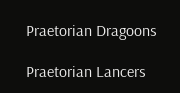Praetorian Dragoons

Praetorian Lancers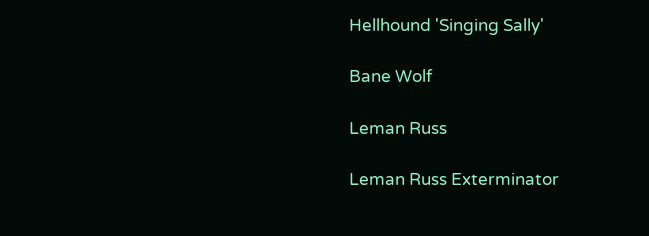Hellhound 'Singing Sally'

Bane Wolf

Leman Russ

Leman Russ Exterminator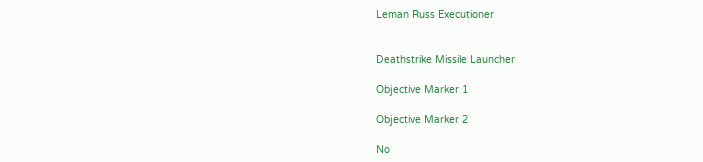Leman Russ Executioner


Deathstrike Missile Launcher

Objective Marker 1

Objective Marker 2

No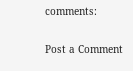comments:

Post a Comment